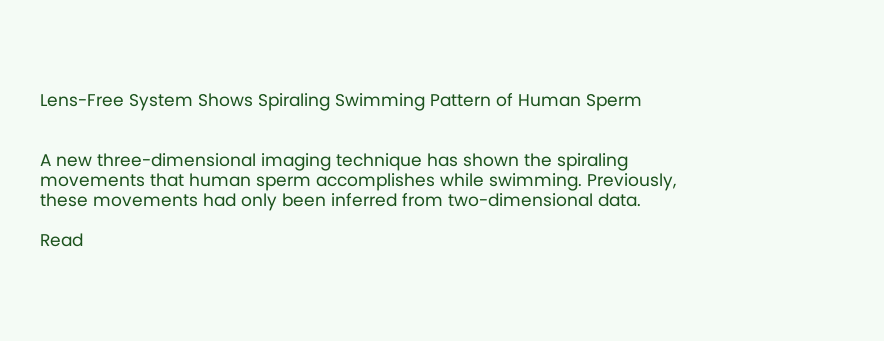Lens-Free System Shows Spiraling Swimming Pattern of Human Sperm


A new three-dimensional imaging technique has shown the spiraling movements that human sperm accomplishes while swimming. Previously, these movements had only been inferred from two-dimensional data.

Read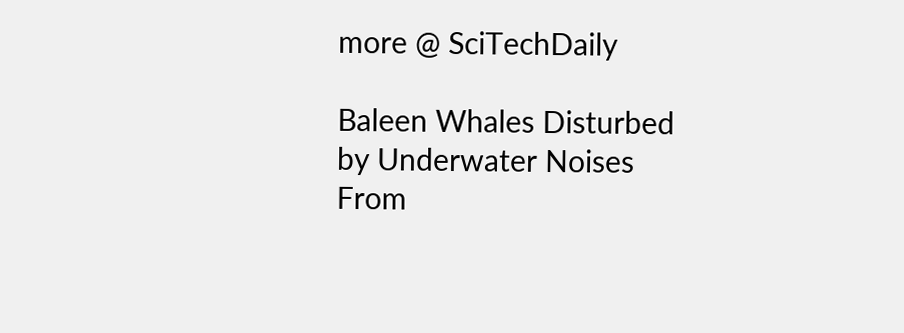more @ SciTechDaily

Baleen Whales Disturbed by Underwater Noises From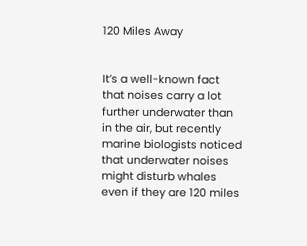120 Miles Away


It’s a well-known fact that noises carry a lot further underwater than in the air, but recently marine biologists noticed that underwater noises might disturb whales even if they are 120 miles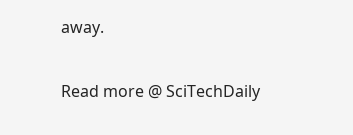away.

Read more @ SciTechDaily